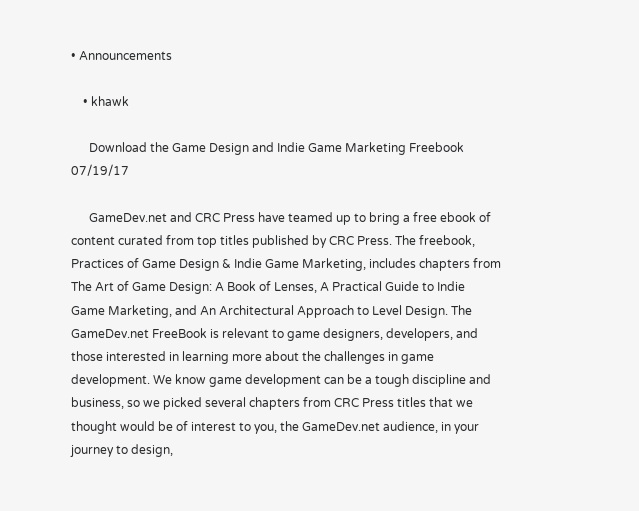• Announcements

    • khawk

      Download the Game Design and Indie Game Marketing Freebook   07/19/17

      GameDev.net and CRC Press have teamed up to bring a free ebook of content curated from top titles published by CRC Press. The freebook, Practices of Game Design & Indie Game Marketing, includes chapters from The Art of Game Design: A Book of Lenses, A Practical Guide to Indie Game Marketing, and An Architectural Approach to Level Design. The GameDev.net FreeBook is relevant to game designers, developers, and those interested in learning more about the challenges in game development. We know game development can be a tough discipline and business, so we picked several chapters from CRC Press titles that we thought would be of interest to you, the GameDev.net audience, in your journey to design,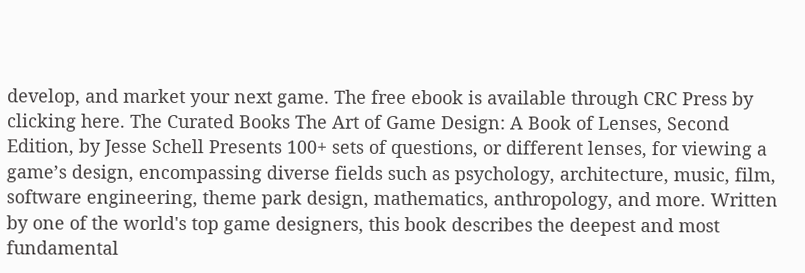develop, and market your next game. The free ebook is available through CRC Press by clicking here. The Curated Books The Art of Game Design: A Book of Lenses, Second Edition, by Jesse Schell Presents 100+ sets of questions, or different lenses, for viewing a game’s design, encompassing diverse fields such as psychology, architecture, music, film, software engineering, theme park design, mathematics, anthropology, and more. Written by one of the world's top game designers, this book describes the deepest and most fundamental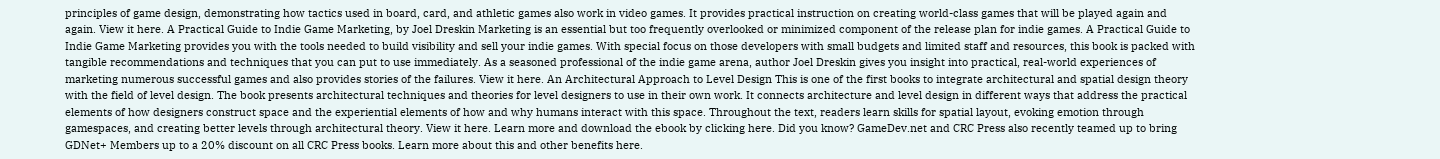principles of game design, demonstrating how tactics used in board, card, and athletic games also work in video games. It provides practical instruction on creating world-class games that will be played again and again. View it here. A Practical Guide to Indie Game Marketing, by Joel Dreskin Marketing is an essential but too frequently overlooked or minimized component of the release plan for indie games. A Practical Guide to Indie Game Marketing provides you with the tools needed to build visibility and sell your indie games. With special focus on those developers with small budgets and limited staff and resources, this book is packed with tangible recommendations and techniques that you can put to use immediately. As a seasoned professional of the indie game arena, author Joel Dreskin gives you insight into practical, real-world experiences of marketing numerous successful games and also provides stories of the failures. View it here. An Architectural Approach to Level Design This is one of the first books to integrate architectural and spatial design theory with the field of level design. The book presents architectural techniques and theories for level designers to use in their own work. It connects architecture and level design in different ways that address the practical elements of how designers construct space and the experiential elements of how and why humans interact with this space. Throughout the text, readers learn skills for spatial layout, evoking emotion through gamespaces, and creating better levels through architectural theory. View it here. Learn more and download the ebook by clicking here. Did you know? GameDev.net and CRC Press also recently teamed up to bring GDNet+ Members up to a 20% discount on all CRC Press books. Learn more about this and other benefits here.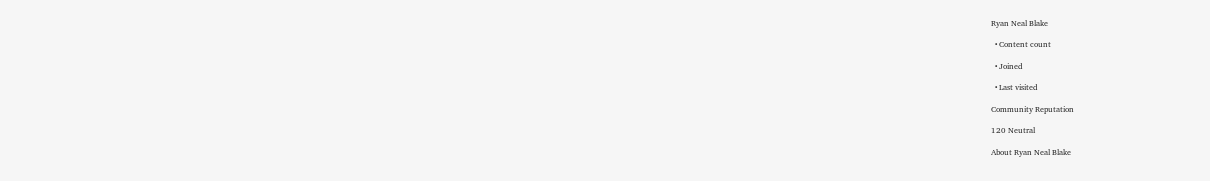Ryan Neal Blake

  • Content count

  • Joined

  • Last visited

Community Reputation

120 Neutral

About Ryan Neal Blake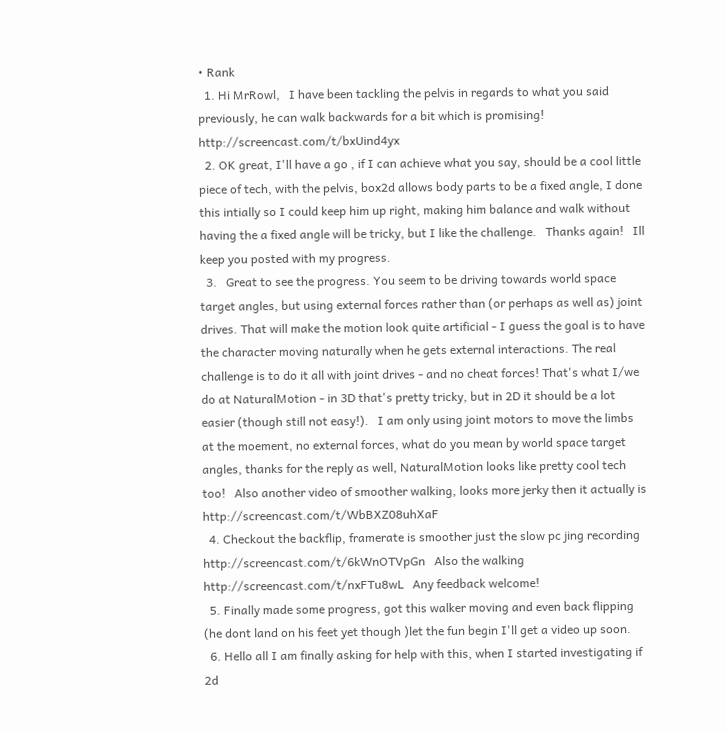• Rank
  1. Hi MrRowl,   I have been tackling the pelvis in regards to what you said previously, he can walk backwards for a bit which is promising! http://screencast.com/t/bxUind4yx
  2. OK great, I'll have a go , if I can achieve what you say, should be a cool little piece of tech, with the pelvis, box2d allows body parts to be a fixed angle, I done this intially so I could keep him up right, making him balance and walk without having the a fixed angle will be tricky, but I like the challenge.   Thanks again!   Ill keep you posted with my progress.
  3.   Great to see the progress. You seem to be driving towards world space target angles, but using external forces rather than (or perhaps as well as) joint drives. That will make the motion look quite artificial - I guess the goal is to have the character moving naturally when he gets external interactions. The real challenge is to do it all with joint drives - and no cheat forces! That's what I/we do at NaturalMotion - in 3D that's pretty tricky, but in 2D it should be a lot easier (though still not easy!).   I am only using joint motors to move the limbs at the moement, no external forces, what do you mean by world space target angles, thanks for the reply as well, NaturalMotion looks like pretty cool tech too!   Also another video of smoother walking, looks more jerky then it actually is http://screencast.com/t/WbBXZ08uhXaF
  4. Checkout the backflip, framerate is smoother just the slow pc jing recording http://screencast.com/t/6kWnOTVpGn   Also the walking http://screencast.com/t/nxFTu8wL   Any feedback welcome!
  5. Finally made some progress, got this walker moving and even back flipping (he dont land on his feet yet though )let the fun begin I'll get a video up soon.
  6. Hello all I am finally asking for help with this, when I started investigating if 2d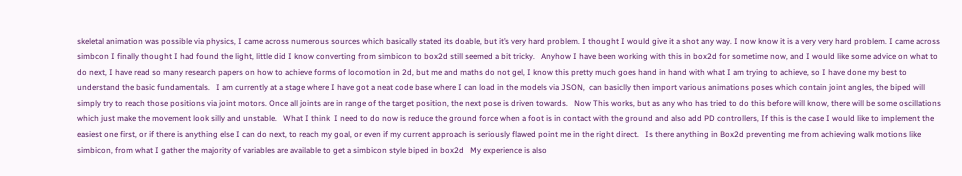skeletal animation was possible via physics, I came across numerous sources which basically stated its doable, but it’s very hard problem. I thought I would give it a shot any way. I now know it is a very very hard problem. I came across simbcon I finally thought I had found the light, little did I know converting from simbicon to box2d still seemed a bit tricky.   Anyhow I have been working with this in box2d for sometime now, and I would like some advice on what to do next, I have read so many research papers on how to achieve forms of locomotion in 2d, but me and maths do not gel, I know this pretty much goes hand in hand with what I am trying to achieve, so I have done my best to understand the basic fundamentals.   I am currently at a stage where I have got a neat code base where I can load in the models via JSON,  can basiclly then import various animations poses which contain joint angles, the biped will simply try to reach those positions via joint motors. Once all joints are in range of the target position, the next pose is driven towards.   Now This works, but as any who has tried to do this before will know, there will be some oscillations which just make the movement look silly and unstable.   What I think  I need to do now is reduce the ground force when a foot is in contact with the ground and also add PD controllers, If this is the case I would like to implement the easiest one first, or if there is anything else I can do next, to reach my goal, or even if my current approach is seriously flawed point me in the right direct.   Is there anything in Box2d preventing me from achieving walk motions like simbicon, from what I gather the majority of variables are available to get a simbicon style biped in box2d   My experience is also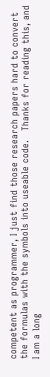competent as programmer, I just find those research papers hard to convert the formulas with the symbols into useable code.   Thanks for reading this, and I am a long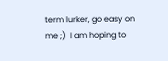term lurker, go easy on me ;)  I am hoping to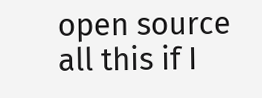open source all this if I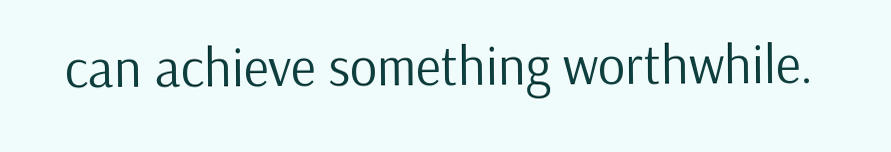can achieve something worthwhile.